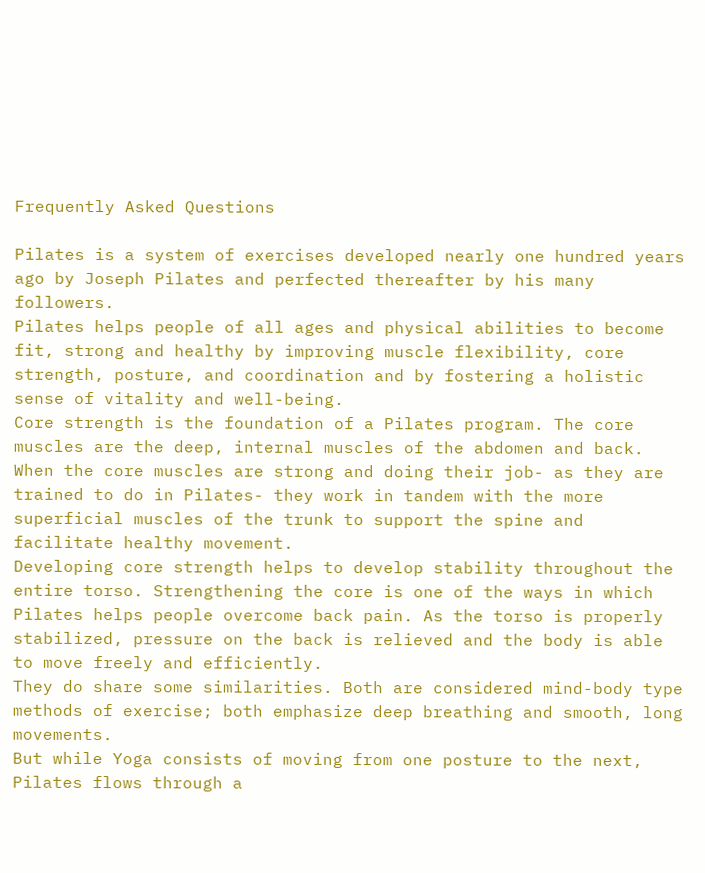Frequently Asked Questions

Pilates is a system of exercises developed nearly one hundred years ago by Joseph Pilates and perfected thereafter by his many followers.
Pilates helps people of all ages and physical abilities to become fit, strong and healthy by improving muscle flexibility, core strength, posture, and coordination and by fostering a holistic sense of vitality and well-being.
Core strength is the foundation of a Pilates program. The core muscles are the deep, internal muscles of the abdomen and back. When the core muscles are strong and doing their job- as they are trained to do in Pilates- they work in tandem with the more superficial muscles of the trunk to support the spine and facilitate healthy movement.
Developing core strength helps to develop stability throughout the entire torso. Strengthening the core is one of the ways in which Pilates helps people overcome back pain. As the torso is properly stabilized, pressure on the back is relieved and the body is able to move freely and efficiently.
They do share some similarities. Both are considered mind-body type methods of exercise; both emphasize deep breathing and smooth, long movements.
But while Yoga consists of moving from one posture to the next, Pilates flows through a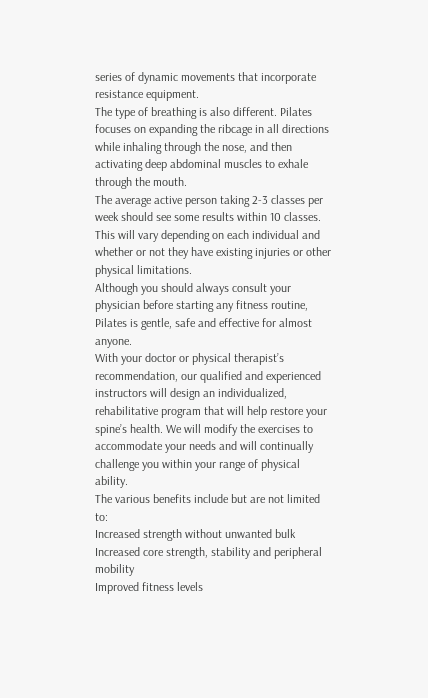series of dynamic movements that incorporate resistance equipment.
The type of breathing is also different. Pilates focuses on expanding the ribcage in all directions while inhaling through the nose, and then activating deep abdominal muscles to exhale through the mouth.
The average active person taking 2-3 classes per week should see some results within 10 classes. This will vary depending on each individual and whether or not they have existing injuries or other physical limitations.
Although you should always consult your physician before starting any fitness routine, Pilates is gentle, safe and effective for almost anyone.
With your doctor or physical therapist’s recommendation, our qualified and experienced instructors will design an individualized, rehabilitative program that will help restore your spine’s health. We will modify the exercises to accommodate your needs and will continually challenge you within your range of physical ability.
The various benefits include but are not limited to:
Increased strength without unwanted bulk
Increased core strength, stability and peripheral mobility
Improved fitness levels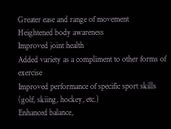Greater ease and range of movement
Heightened body awareness
Improved joint health
Added variety as a compliment to other forms of exercise
Improved performance of specific sport skills (golf, skiing, hockey, etc.)
Enhanced balance,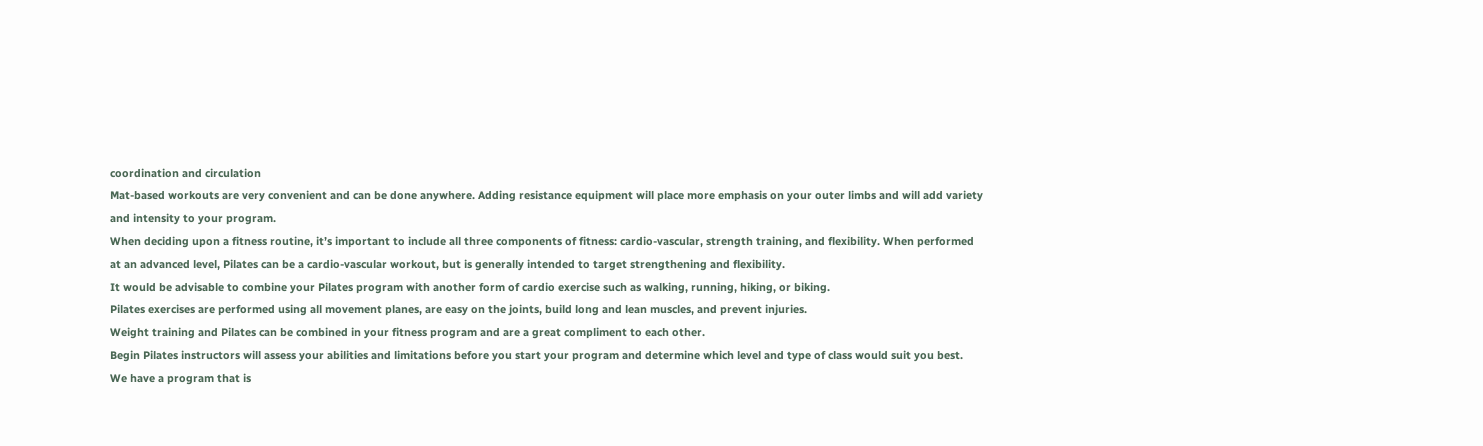coordination and circulation
Mat-based workouts are very convenient and can be done anywhere. Adding resistance equipment will place more emphasis on your outer limbs and will add variety and intensity to your program.
When deciding upon a fitness routine, it’s important to include all three components of fitness: cardio-vascular, strength training, and flexibility. When performed at an advanced level, Pilates can be a cardio-vascular workout, but is generally intended to target strengthening and flexibility.
It would be advisable to combine your Pilates program with another form of cardio exercise such as walking, running, hiking, or biking.
Pilates exercises are performed using all movement planes, are easy on the joints, build long and lean muscles, and prevent injuries.
Weight training and Pilates can be combined in your fitness program and are a great compliment to each other.
Begin Pilates instructors will assess your abilities and limitations before you start your program and determine which level and type of class would suit you best.
We have a program that is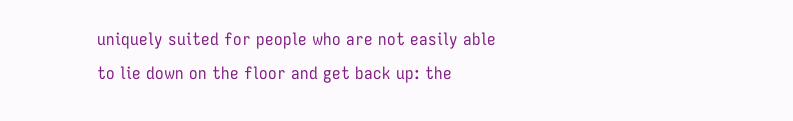uniquely suited for people who are not easily able to lie down on the floor and get back up: the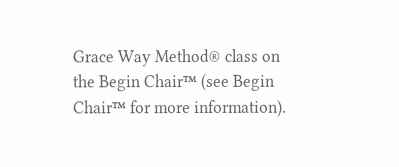Grace Way Method® class on the Begin Chair™ (see Begin Chair™ for more information).